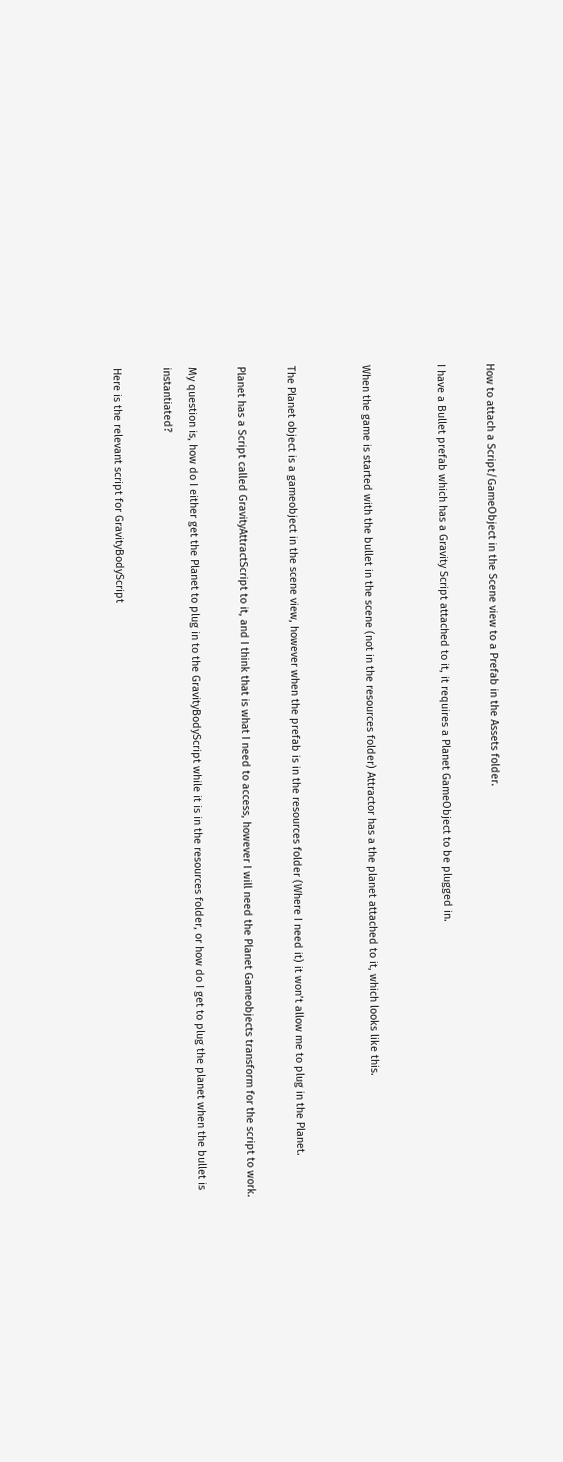How to attach a Script/GameObject in the Scene view to a Prefab in the Assets folder.

I have a Bullet prefab which has a Gravity Script attached to it, it requires a Planet GameObject to be plugged in.


When the game is started with the bullet in the scene (not in the resources folder) Attractor has a the planet attached to it, which looks like this.


The Planet object is a gameobject in the scene view, however when the prefab is in the resources folder (Where I need it) it won’t allow me to plug in the Planet.

Planet has a Script called GravityAttractScript to it, and I think that is what I need to access, however I will need the Planet Gameobjects transform for the script to work.

My question is, how do I either get the Planet to plug in to the GravityBodyScript while it is in the resources folder, or how do I get to plug the planet when the bullet is instantiated?

Here is the relevant script for GravityBodyScript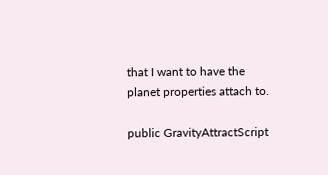that I want to have the planet properties attach to.

public GravityAttractScript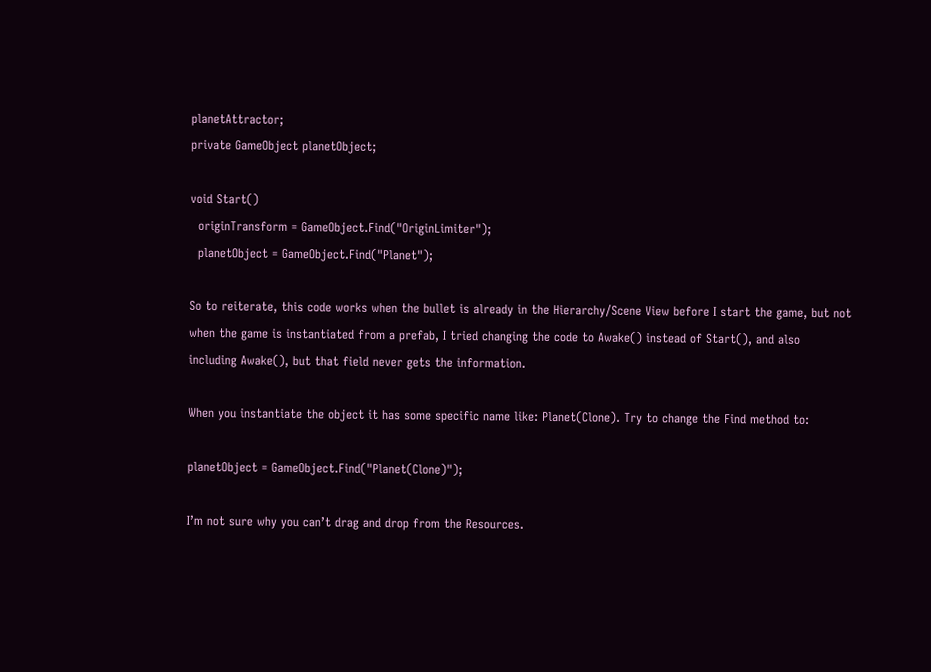planetAttractor;
private GameObject planetObject;

void Start()
  originTransform = GameObject.Find("OriginLimiter");
  planetObject = GameObject.Find("Planet");

So to reiterate, this code works when the bullet is already in the Hierarchy/Scene View before I start the game, but not when the game is instantiated from a prefab, I tried changing the code to Awake() instead of Start(), and also including Awake(), but that field never gets the information.

When you instantiate the object it has some specific name like: Planet(Clone). Try to change the Find method to:

planetObject = GameObject.Find("Planet(Clone)");

I’m not sure why you can’t drag and drop from the Resources.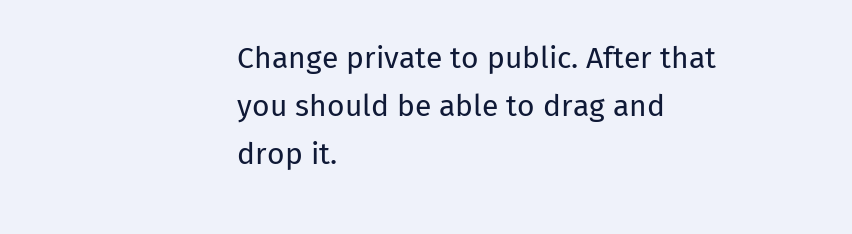Change private to public. After that you should be able to drag and drop it.